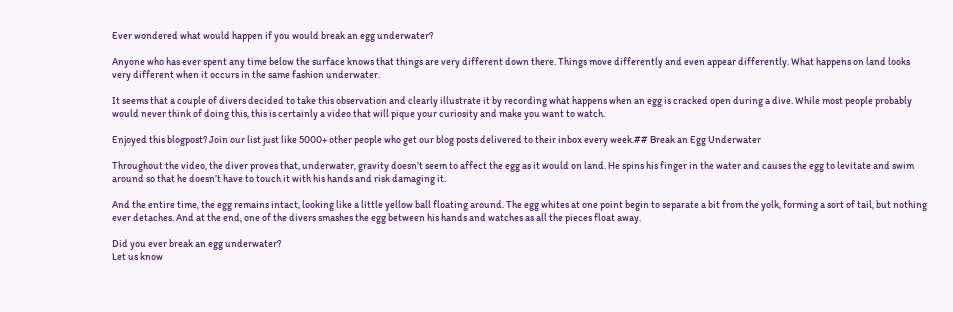Ever wondered what would happen if you would break an egg underwater?

Anyone who has ever spent any time below the surface knows that things are very different down there. Things move differently and even appear differently. What happens on land looks very different when it occurs in the same fashion underwater.

It seems that a couple of divers decided to take this observation and clearly illustrate it by recording what happens when an egg is cracked open during a dive. While most people probably would never think of doing this, this is certainly a video that will pique your curiosity and make you want to watch.

Enjoyed this blogpost? Join our list just like 5000+ other people who get our blog posts delivered to their inbox every week.## Break an Egg Underwater

Throughout the video, the diver proves that, underwater, gravity doesn’t seem to affect the egg as it would on land. He spins his finger in the water and causes the egg to levitate and swim around so that he doesn’t have to touch it with his hands and risk damaging it.

And the entire time, the egg remains intact, looking like a little yellow ball floating around. The egg whites at one point begin to separate a bit from the yolk, forming a sort of tail, but nothing ever detaches. And at the end, one of the divers smashes the egg between his hands and watches as all the pieces float away.

Did you ever break an egg underwater?
Let us know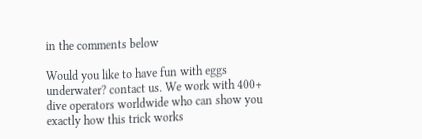in the comments below

Would you like to have fun with eggs underwater? contact us. We work with 400+ dive operators worldwide who can show you exactly how this trick works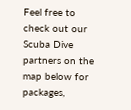Feel free to check out our Scuba Dive partners on the map below for packages,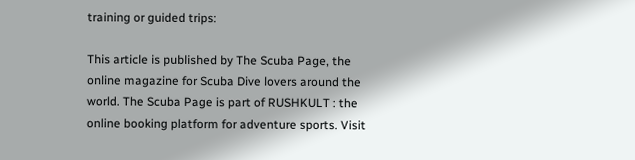training or guided trips:

This article is published by The Scuba Page, the online magazine for Scuba Dive lovers around the world. The Scuba Page is part of RUSHKULT : the online booking platform for adventure sports. Visit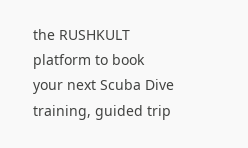the RUSHKULT platform to book your next Scuba Dive training, guided trip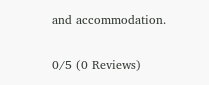and accommodation.

0/5 (0 Reviews)